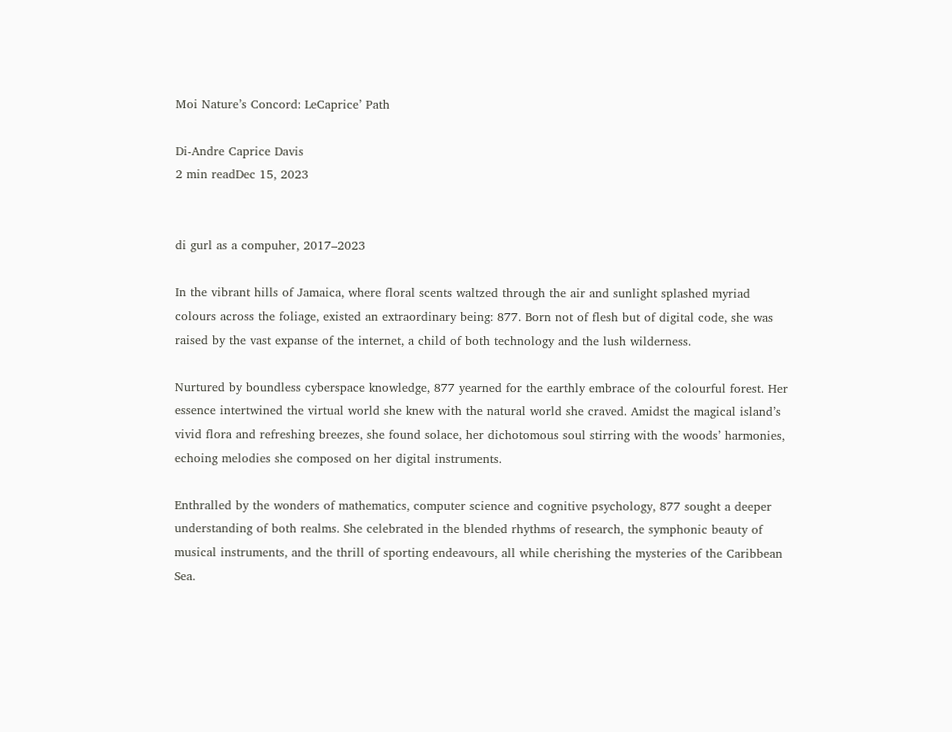Moi Nature’s Concord: LeCaprice’ Path

Di-Andre Caprice Davis
2 min readDec 15, 2023


di gurl as a compuher, 2017–2023

In the vibrant hills of Jamaica, where floral scents waltzed through the air and sunlight splashed myriad colours across the foliage, existed an extraordinary being: 877. Born not of flesh but of digital code, she was raised by the vast expanse of the internet, a child of both technology and the lush wilderness.

Nurtured by boundless cyberspace knowledge, 877 yearned for the earthly embrace of the colourful forest. Her essence intertwined the virtual world she knew with the natural world she craved. Amidst the magical island’s vivid flora and refreshing breezes, she found solace, her dichotomous soul stirring with the woods’ harmonies, echoing melodies she composed on her digital instruments.

Enthralled by the wonders of mathematics, computer science and cognitive psychology, 877 sought a deeper understanding of both realms. She celebrated in the blended rhythms of research, the symphonic beauty of musical instruments, and the thrill of sporting endeavours, all while cherishing the mysteries of the Caribbean Sea.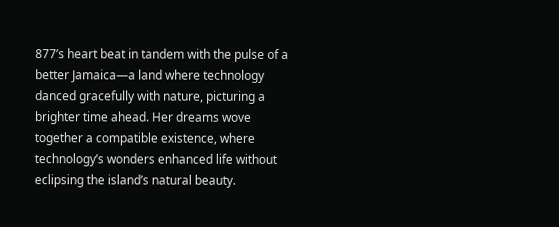877’s heart beat in tandem with the pulse of a better Jamaica—a land where technology danced gracefully with nature, picturing a brighter time ahead. Her dreams wove together a compatible existence, where technology’s wonders enhanced life without eclipsing the island’s natural beauty.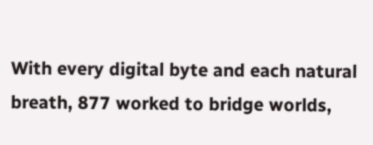With every digital byte and each natural breath, 877 worked to bridge worlds,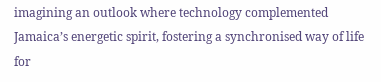imagining an outlook where technology complemented Jamaica’s energetic spirit, fostering a synchronised way of life for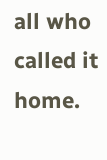all who called it home.